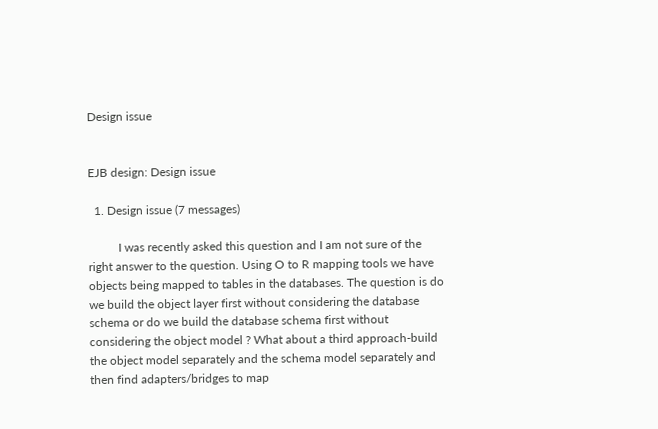Design issue


EJB design: Design issue

  1. Design issue (7 messages)

          I was recently asked this question and I am not sure of the right answer to the question. Using O to R mapping tools we have objects being mapped to tables in the databases. The question is do we build the object layer first without considering the database schema or do we build the database schema first without considering the object model ? What about a third approach-build the object model separately and the schema model separately and then find adapters/bridges to map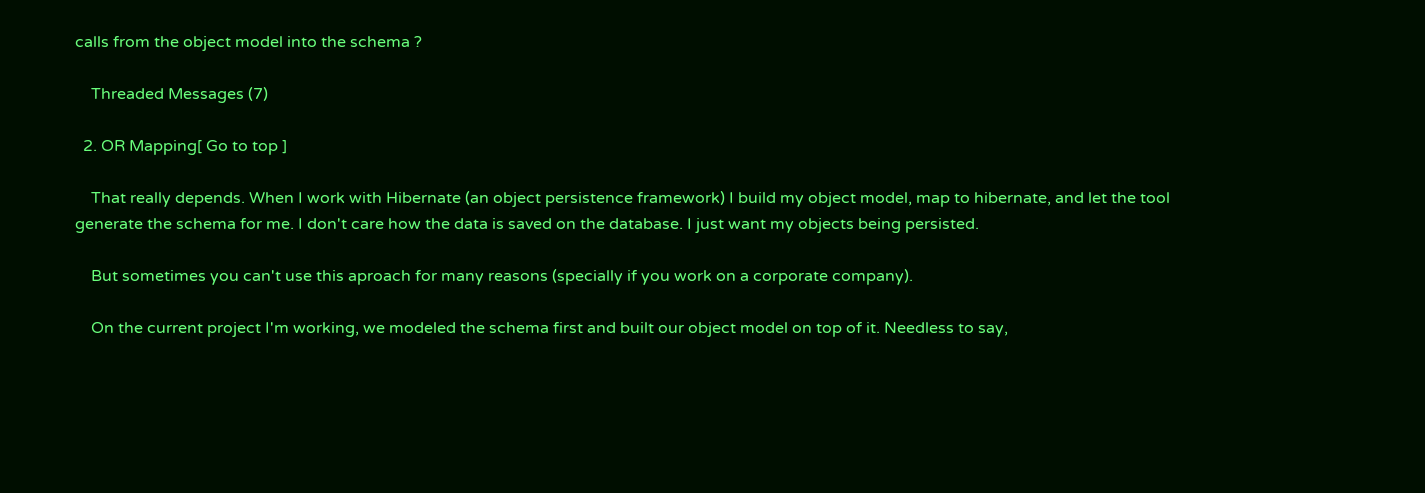calls from the object model into the schema ?

    Threaded Messages (7)

  2. OR Mapping[ Go to top ]

    That really depends. When I work with Hibernate (an object persistence framework) I build my object model, map to hibernate, and let the tool generate the schema for me. I don't care how the data is saved on the database. I just want my objects being persisted.

    But sometimes you can't use this aproach for many reasons (specially if you work on a corporate company).

    On the current project I'm working, we modeled the schema first and built our object model on top of it. Needless to say,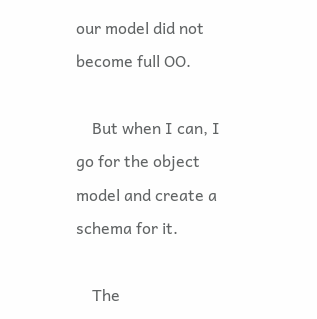our model did not become full OO.

    But when I can, I go for the object model and create a schema for it.

    The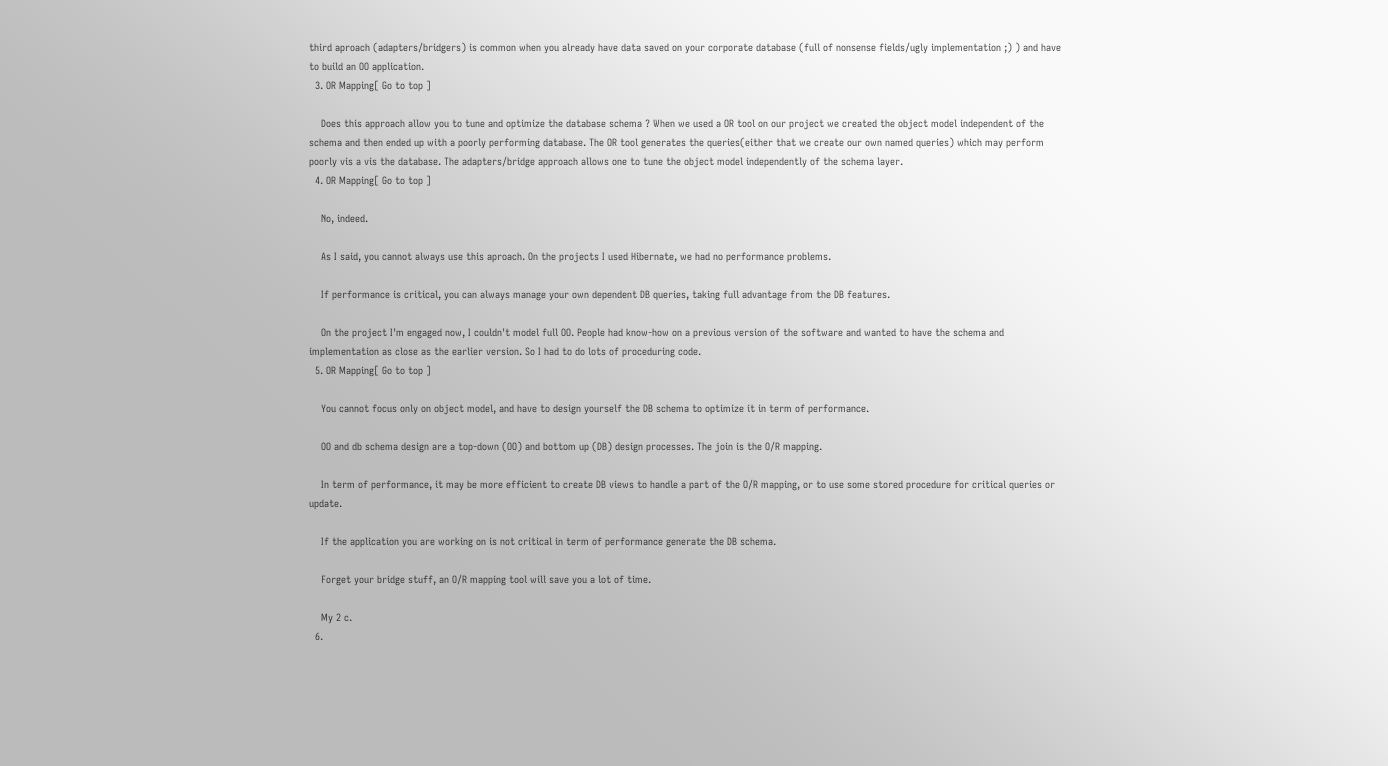third aproach (adapters/bridgers) is common when you already have data saved on your corporate database (full of nonsense fields/ugly implementation ;) ) and have to build an OO application.
  3. OR Mapping[ Go to top ]

    Does this approach allow you to tune and optimize the database schema ? When we used a OR tool on our project we created the object model independent of the schema and then ended up with a poorly performing database. The OR tool generates the queries(either that we create our own named queries) which may perform poorly vis a vis the database. The adapters/bridge approach allows one to tune the object model independently of the schema layer.
  4. OR Mapping[ Go to top ]

    No, indeed.

    As I said, you cannot always use this aproach. On the projects I used Hibernate, we had no performance problems.

    If performance is critical, you can always manage your own dependent DB queries, taking full advantage from the DB features.

    On the project I'm engaged now, I couldn't model full OO. People had know-how on a previous version of the software and wanted to have the schema and implementation as close as the earlier version. So I had to do lots of proceduring code.
  5. OR Mapping[ Go to top ]

    You cannot focus only on object model, and have to design yourself the DB schema to optimize it in term of performance.

    OO and db schema design are a top-down (OO) and bottom up (DB) design processes. The join is the O/R mapping.

    In term of performance, it may be more efficient to create DB views to handle a part of the O/R mapping, or to use some stored procedure for critical queries or update.

    If the application you are working on is not critical in term of performance generate the DB schema.

    Forget your bridge stuff, an O/R mapping tool will save you a lot of time.

    My 2 c.
  6.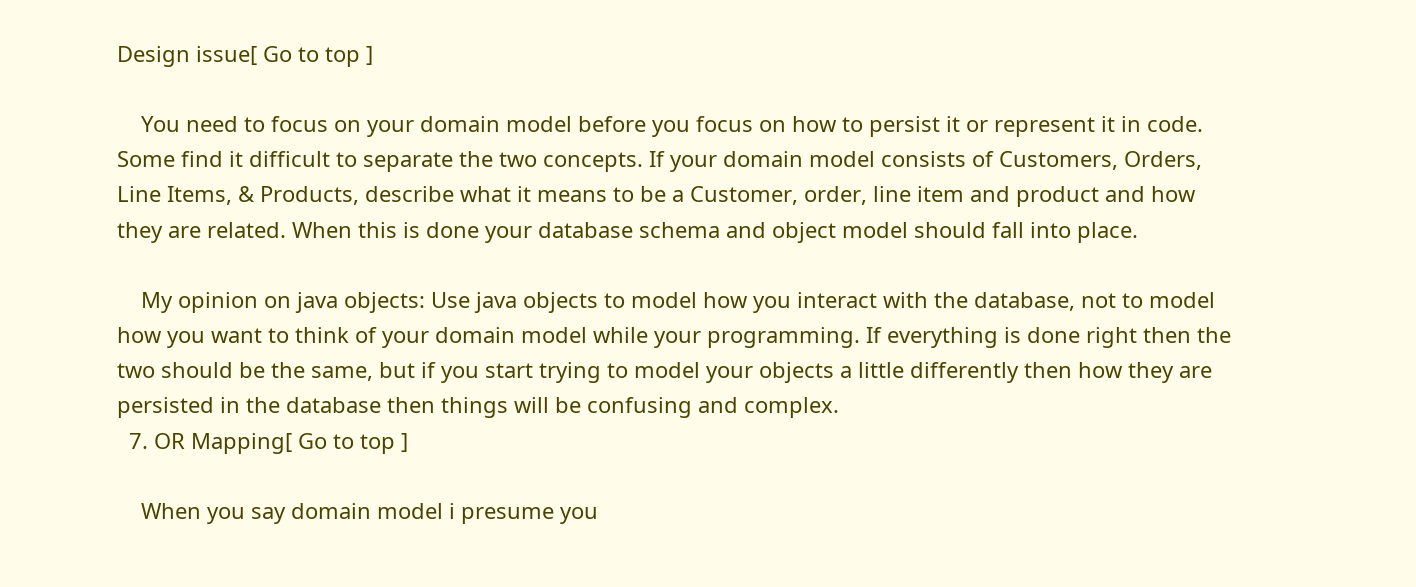Design issue[ Go to top ]

    You need to focus on your domain model before you focus on how to persist it or represent it in code. Some find it difficult to separate the two concepts. If your domain model consists of Customers, Orders, Line Items, & Products, describe what it means to be a Customer, order, line item and product and how they are related. When this is done your database schema and object model should fall into place.

    My opinion on java objects: Use java objects to model how you interact with the database, not to model how you want to think of your domain model while your programming. If everything is done right then the two should be the same, but if you start trying to model your objects a little differently then how they are persisted in the database then things will be confusing and complex.
  7. OR Mapping[ Go to top ]

    When you say domain model i presume you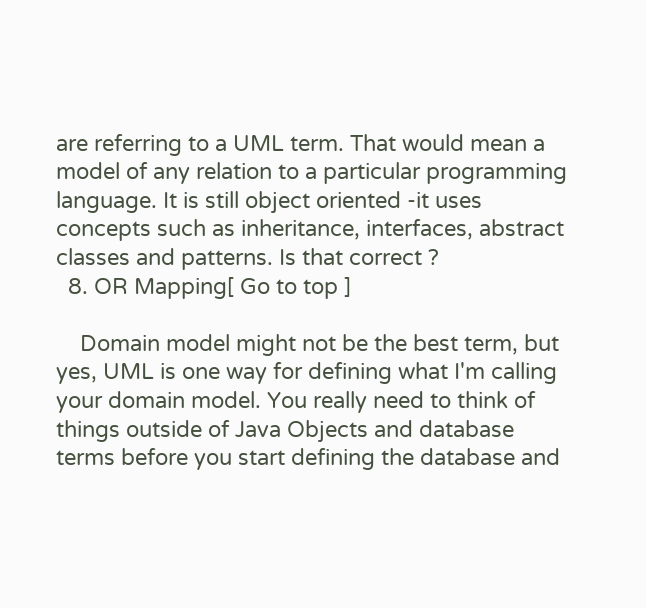are referring to a UML term. That would mean a model of any relation to a particular programming language. It is still object oriented -it uses concepts such as inheritance, interfaces, abstract classes and patterns. Is that correct ?
  8. OR Mapping[ Go to top ]

    Domain model might not be the best term, but yes, UML is one way for defining what I'm calling your domain model. You really need to think of things outside of Java Objects and database terms before you start defining the database and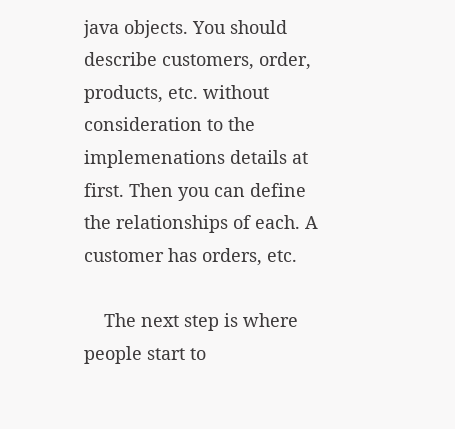java objects. You should describe customers, order, products, etc. without consideration to the implemenations details at first. Then you can define the relationships of each. A customer has orders, etc.

    The next step is where people start to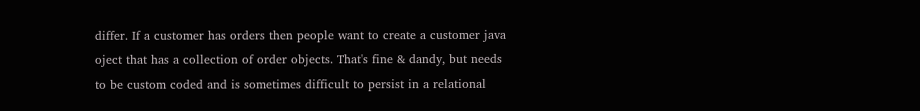differ. If a customer has orders then people want to create a customer java oject that has a collection of order objects. That's fine & dandy, but needs to be custom coded and is sometimes difficult to persist in a relational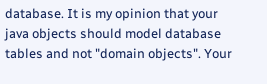database. It is my opinion that your java objects should model database tables and not "domain objects". Your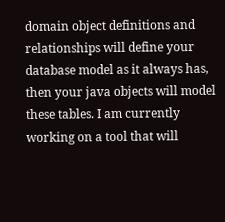domain object definitions and relationships will define your database model as it always has, then your java objects will model these tables. I am currently working on a tool that will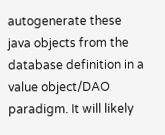autogenerate these java objects from the database definition in a value object/DAO paradigm. It will likely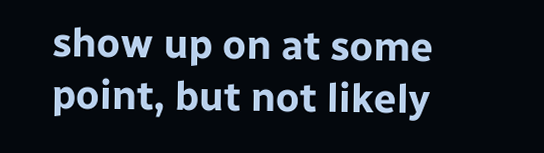show up on at some point, but not likely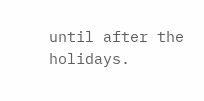until after the holidays.